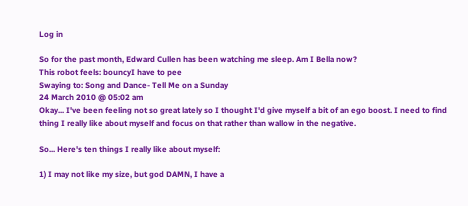Log in

So for the past month, Edward Cullen has been watching me sleep. Am I Bella now?
This robot feels: bouncyI have to pee
Swaying to: Song and Dance- Tell Me on a Sunday
24 March 2010 @ 05:02 am
Okay... I've been feeling not so great lately so I thought I'd give myself a bit of an ego boost. I need to find thing I really like about myself and focus on that rather than wallow in the negative.

So... Here's ten things I really like about myself:

1) I may not like my size, but god DAMN, I have a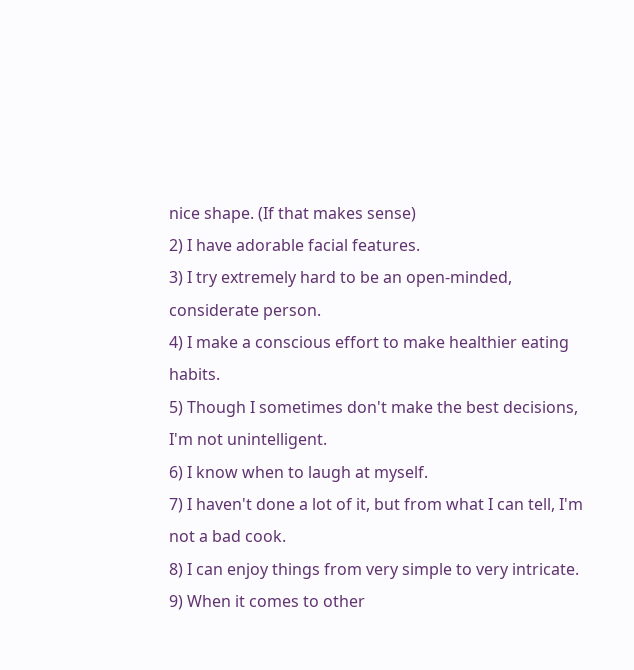nice shape. (If that makes sense)
2) I have adorable facial features.
3) I try extremely hard to be an open-minded, considerate person.
4) I make a conscious effort to make healthier eating habits.
5) Though I sometimes don't make the best decisions, I'm not unintelligent.
6) I know when to laugh at myself.
7) I haven't done a lot of it, but from what I can tell, I'm not a bad cook.
8) I can enjoy things from very simple to very intricate.
9) When it comes to other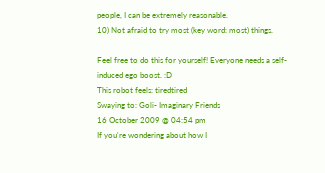people, I can be extremely reasonable.
10) Not afraid to try most (key word: most) things.

Feel free to do this for yourself! Everyone needs a self-induced ego boost. :D
This robot feels: tiredtired
Swaying to: Goli- Imaginary Friends
16 October 2009 @ 04:54 pm
If you're wondering about how I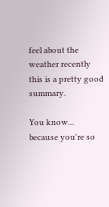feel about the weather recently this is a pretty good summary.

You know... because you're so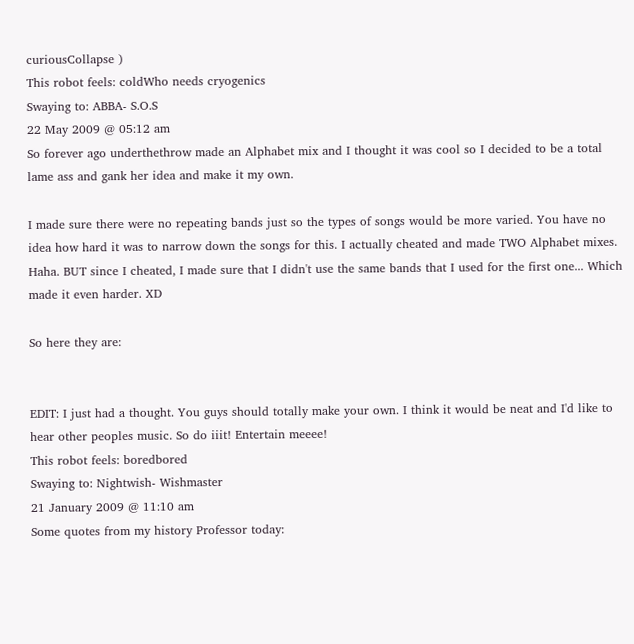curiousCollapse )
This robot feels: coldWho needs cryogenics
Swaying to: ABBA- S.O.S
22 May 2009 @ 05:12 am
So forever ago underthethrow made an Alphabet mix and I thought it was cool so I decided to be a total lame ass and gank her idea and make it my own.

I made sure there were no repeating bands just so the types of songs would be more varied. You have no idea how hard it was to narrow down the songs for this. I actually cheated and made TWO Alphabet mixes. Haha. BUT since I cheated, I made sure that I didn't use the same bands that I used for the first one... Which made it even harder. XD

So here they are:


EDIT: I just had a thought. You guys should totally make your own. I think it would be neat and I'd like to hear other peoples music. So do iiit! Entertain meeee!
This robot feels: boredbored
Swaying to: Nightwish- Wishmaster
21 January 2009 @ 11:10 am
Some quotes from my history Professor today: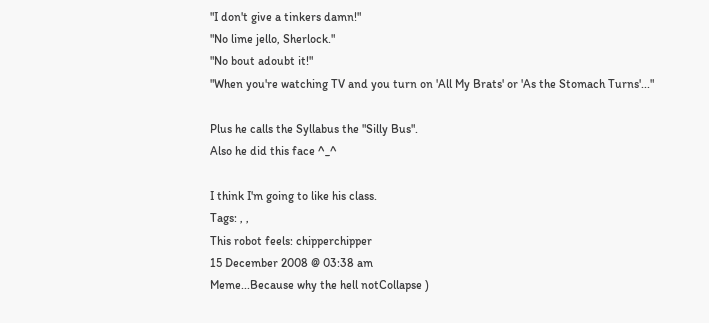"I don't give a tinkers damn!"
"No lime jello, Sherlock."
"No bout adoubt it!"
"When you're watching TV and you turn on 'All My Brats' or 'As the Stomach Turns'..."

Plus he calls the Syllabus the "Silly Bus".
Also he did this face ^_^

I think I'm going to like his class.
Tags: , ,
This robot feels: chipperchipper
15 December 2008 @ 03:38 am
Meme...Because why the hell notCollapse )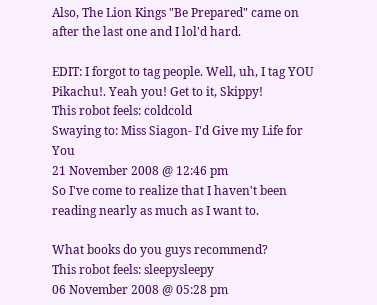Also, The Lion Kings "Be Prepared" came on after the last one and I lol'd hard.

EDIT: I forgot to tag people. Well, uh, I tag YOU Pikachu!. Yeah you! Get to it, Skippy!
This robot feels: coldcold
Swaying to: Miss Siagon- I'd Give my Life for You
21 November 2008 @ 12:46 pm
So I've come to realize that I haven't been reading nearly as much as I want to.

What books do you guys recommend?
This robot feels: sleepysleepy
06 November 2008 @ 05:28 pm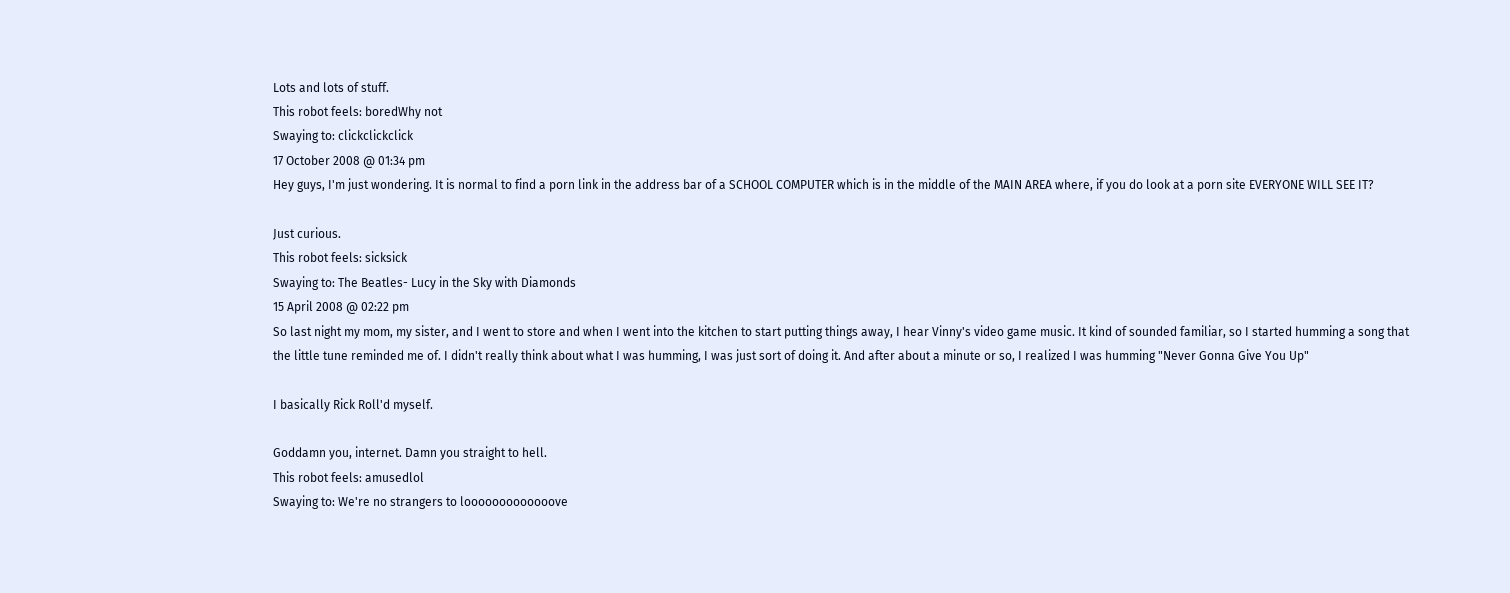Lots and lots of stuff.
This robot feels: boredWhy not
Swaying to: clickclickclick
17 October 2008 @ 01:34 pm
Hey guys, I'm just wondering. It is normal to find a porn link in the address bar of a SCHOOL COMPUTER which is in the middle of the MAIN AREA where, if you do look at a porn site EVERYONE WILL SEE IT?

Just curious.
This robot feels: sicksick
Swaying to: The Beatles- Lucy in the Sky with Diamonds
15 April 2008 @ 02:22 pm
So last night my mom, my sister, and I went to store and when I went into the kitchen to start putting things away, I hear Vinny's video game music. It kind of sounded familiar, so I started humming a song that the little tune reminded me of. I didn't really think about what I was humming, I was just sort of doing it. And after about a minute or so, I realized I was humming "Never Gonna Give You Up"

I basically Rick Roll'd myself.

Goddamn you, internet. Damn you straight to hell.
This robot feels: amusedlol
Swaying to: We're no strangers to looooooooooooove